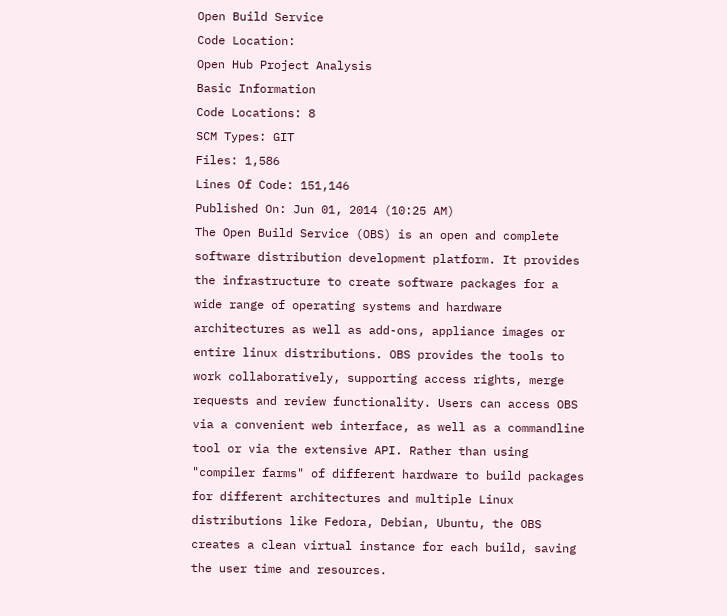Open Build Service
Code Location:
Open Hub Project Analysis
Basic Information
Code Locations: 8
SCM Types: GIT
Files: 1,586
Lines Of Code: 151,146
Published On: Jun 01, 2014 (10:25 AM)
The Open Build Service (OBS) is an open and complete software distribution development platform. It provides the infrastructure to create software packages for a wide range of operating systems and hardware architectures as well as add-ons, appliance images or entire linux distributions. OBS provides the tools to work collaboratively, supporting access rights, merge requests and review functionality. Users can access OBS via a convenient web interface, as well as a commandline tool or via the extensive API. Rather than using "compiler farms" of different hardware to build packages for different architectures and multiple Linux distributions like Fedora, Debian, Ubuntu, the OBS creates a clean virtual instance for each build, saving the user time and resources.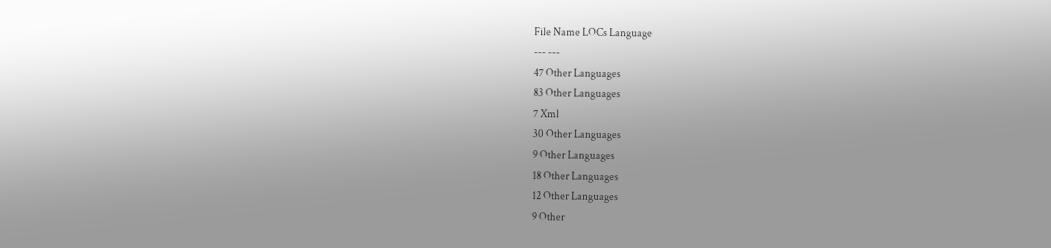File Name LOCs Language
--- ---
47 Other Languages
83 Other Languages
7 Xml
30 Other Languages
9 Other Languages
18 Other Languages
12 Other Languages
9 Other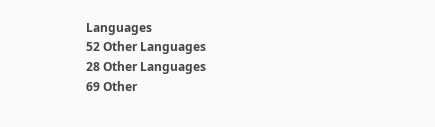Languages
52 Other Languages
28 Other Languages
69 Other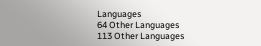Languages
64 Other Languages
113 Other Languages